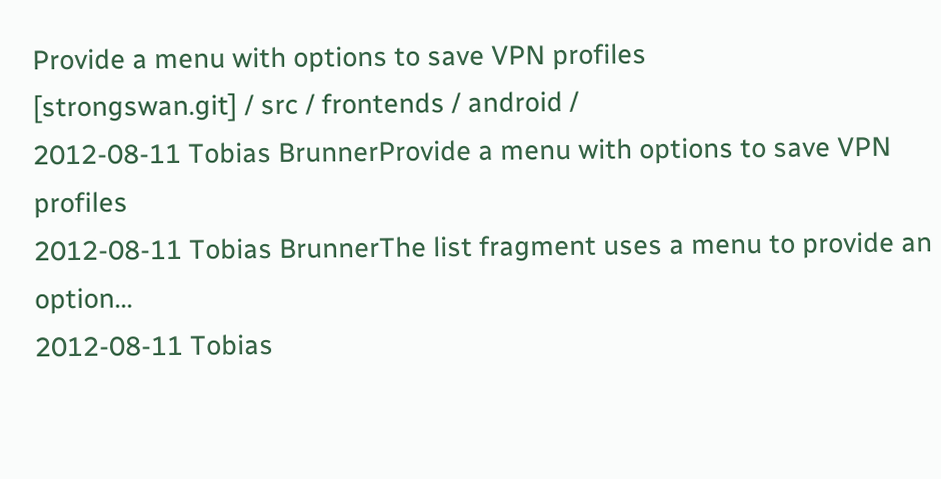Provide a menu with options to save VPN profiles
[strongswan.git] / src / frontends / android /
2012-08-11 Tobias BrunnerProvide a menu with options to save VPN profiles
2012-08-11 Tobias BrunnerThe list fragment uses a menu to provide an option...
2012-08-11 Tobias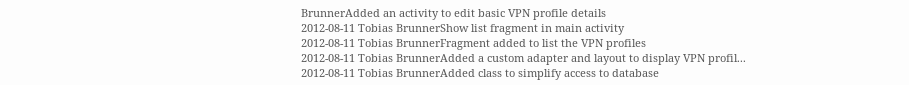BrunnerAdded an activity to edit basic VPN profile details
2012-08-11 Tobias BrunnerShow list fragment in main activity
2012-08-11 Tobias BrunnerFragment added to list the VPN profiles
2012-08-11 Tobias BrunnerAdded a custom adapter and layout to display VPN profil...
2012-08-11 Tobias BrunnerAdded class to simplify access to database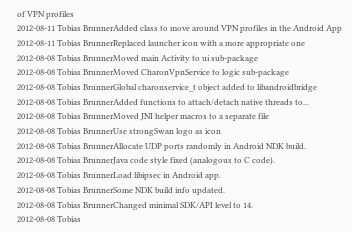of VPN profiles
2012-08-11 Tobias BrunnerAdded class to move around VPN profiles in the Android App
2012-08-11 Tobias BrunnerReplaced launcher icon with a more appropriate one
2012-08-08 Tobias BrunnerMoved main Activity to ui sub-package
2012-08-08 Tobias BrunnerMoved CharonVpnService to logic sub-package
2012-08-08 Tobias BrunnerGlobal charonservice_t object added to libandroidbridge
2012-08-08 Tobias BrunnerAdded functions to attach/detach native threads to...
2012-08-08 Tobias BrunnerMoved JNI helper macros to a separate file
2012-08-08 Tobias BrunnerUse strongSwan logo as icon
2012-08-08 Tobias BrunnerAllocate UDP ports randomly in Android NDK build.
2012-08-08 Tobias BrunnerJava code style fixed (analogous to C code).
2012-08-08 Tobias BrunnerLoad libipsec in Android app.
2012-08-08 Tobias BrunnerSome NDK build info updated.
2012-08-08 Tobias BrunnerChanged minimal SDK/API level to 14.
2012-08-08 Tobias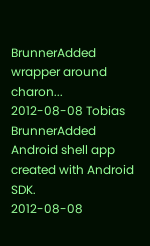BrunnerAdded wrapper around charon...
2012-08-08 Tobias BrunnerAdded Android shell app created with Android SDK.
2012-08-08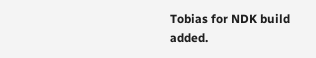Tobias for NDK build added.